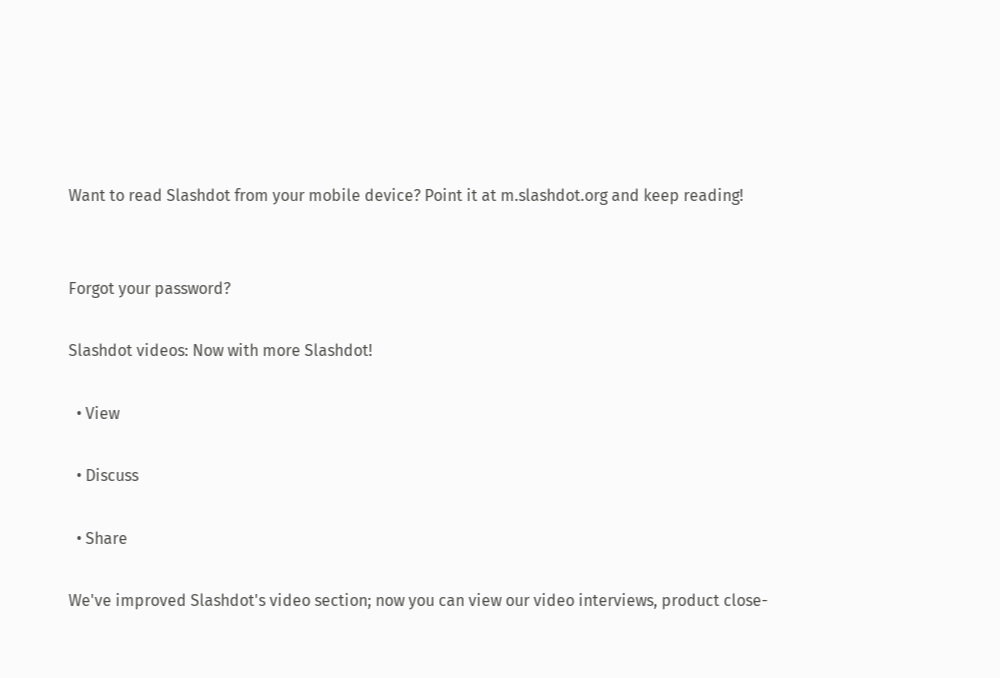Want to read Slashdot from your mobile device? Point it at m.slashdot.org and keep reading!


Forgot your password?

Slashdot videos: Now with more Slashdot!

  • View

  • Discuss

  • Share

We've improved Slashdot's video section; now you can view our video interviews, product close-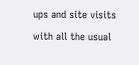ups and site visits with all the usual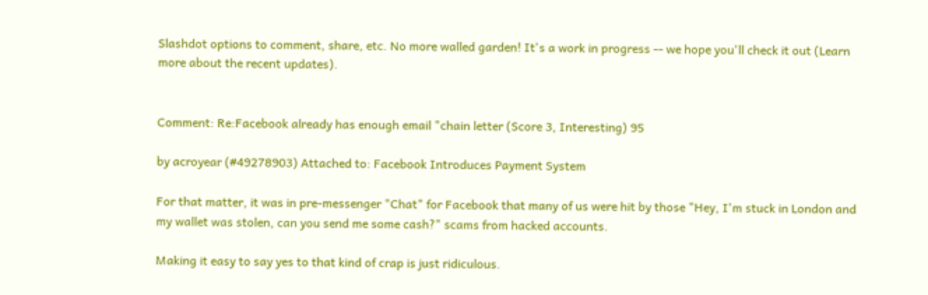Slashdot options to comment, share, etc. No more walled garden! It's a work in progress -- we hope you'll check it out (Learn more about the recent updates).


Comment: Re:Facebook already has enough email "chain letter (Score 3, Interesting) 95

by acroyear (#49278903) Attached to: Facebook Introduces Payment System

For that matter, it was in pre-messenger "Chat" for Facebook that many of us were hit by those "Hey, I'm stuck in London and my wallet was stolen, can you send me some cash?" scams from hacked accounts.

Making it easy to say yes to that kind of crap is just ridiculous.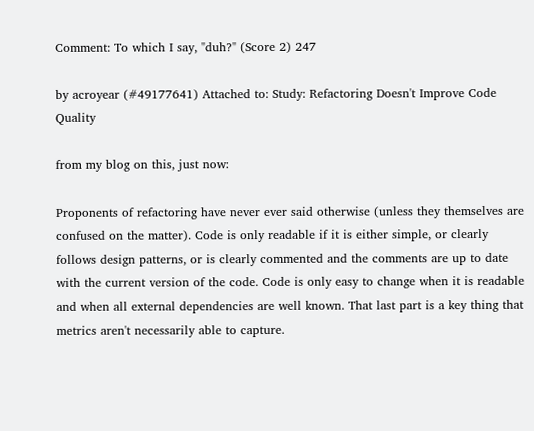Comment: To which I say, "duh?" (Score 2) 247

by acroyear (#49177641) Attached to: Study: Refactoring Doesn't Improve Code Quality

from my blog on this, just now:

Proponents of refactoring have never ever said otherwise (unless they themselves are confused on the matter). Code is only readable if it is either simple, or clearly follows design patterns, or is clearly commented and the comments are up to date with the current version of the code. Code is only easy to change when it is readable and when all external dependencies are well known. That last part is a key thing that metrics aren't necessarily able to capture.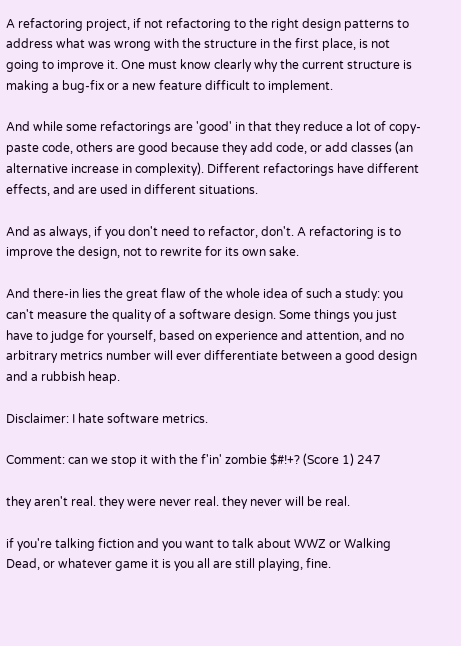A refactoring project, if not refactoring to the right design patterns to address what was wrong with the structure in the first place, is not going to improve it. One must know clearly why the current structure is making a bug-fix or a new feature difficult to implement.

And while some refactorings are 'good' in that they reduce a lot of copy-paste code, others are good because they add code, or add classes (an alternative increase in complexity). Different refactorings have different effects, and are used in different situations.

And as always, if you don't need to refactor, don't. A refactoring is to improve the design, not to rewrite for its own sake.

And there-in lies the great flaw of the whole idea of such a study: you can't measure the quality of a software design. Some things you just have to judge for yourself, based on experience and attention, and no arbitrary metrics number will ever differentiate between a good design and a rubbish heap.

Disclaimer: I hate software metrics.

Comment: can we stop it with the f'in' zombie $#!+? (Score 1) 247

they aren't real. they were never real. they never will be real.

if you're talking fiction and you want to talk about WWZ or Walking Dead, or whatever game it is you all are still playing, fine.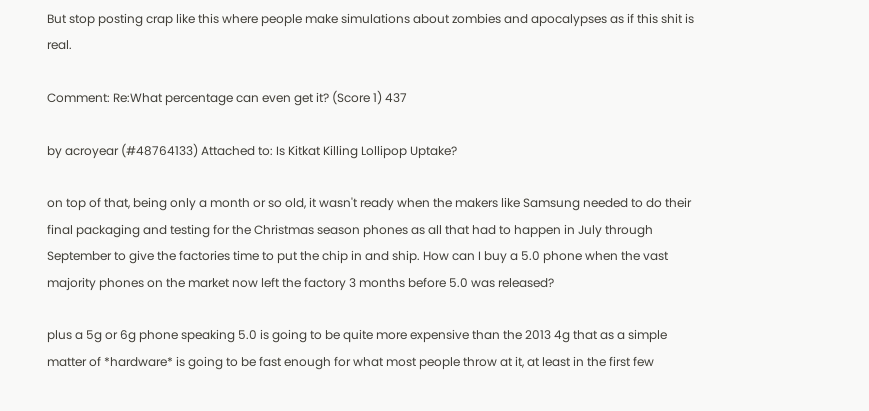But stop posting crap like this where people make simulations about zombies and apocalypses as if this shit is real.

Comment: Re:What percentage can even get it? (Score 1) 437

by acroyear (#48764133) Attached to: Is Kitkat Killing Lollipop Uptake?

on top of that, being only a month or so old, it wasn't ready when the makers like Samsung needed to do their final packaging and testing for the Christmas season phones as all that had to happen in July through September to give the factories time to put the chip in and ship. How can I buy a 5.0 phone when the vast majority phones on the market now left the factory 3 months before 5.0 was released?

plus a 5g or 6g phone speaking 5.0 is going to be quite more expensive than the 2013 4g that as a simple matter of *hardware* is going to be fast enough for what most people throw at it, at least in the first few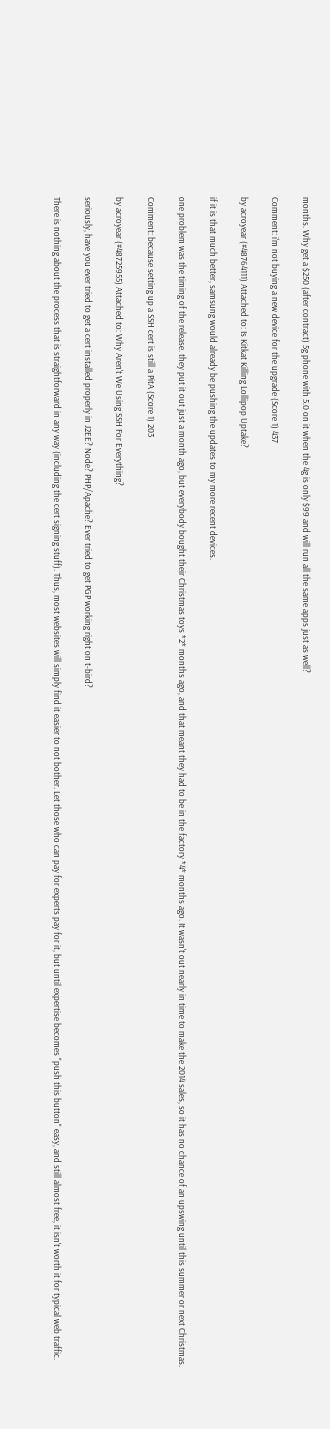months. Why get a $250 (after contract) 5g phone with 5.0 on it when the 4g is only $99 and will run all the same apps just as well?

Comment: i'm not buying a new device for the upgrade (Score 1) 437

by acroyear (#48764111) Attached to: Is Kitkat Killing Lollipop Uptake?

if it is that much better, samsung would already be pushing the updates to my more recent devices.

one problem was the timing of the release. they put it out just a month ago, but everybody bought their Christmas toys *2* months ago, and that meant they had to be in the factory *4* months ago. It wasn't out nearly in time to make the 2014 sales, so it has no chance of an upswing until this summer or next Christmas.

Comment: because setting up a SSH cert is still a PitA (Score 1) 203

by acroyear (#48725955) Attached to: Why Aren't We Using SSH For Everything?

seriously, have you ever tried to get a cert installed properly in J2EE? Node? PHP/Apache? Ever tried to get PGP working right on t-bird?

There is nothing about the process that is straightforward in any way (including the cert signing stuff). Thus, most websites will simply find it easier to not bother. Let those who can pay for experts pay for it, but until expertise becomes "push this button" easy, and still almost free, it isn't worth it for typical web traffic.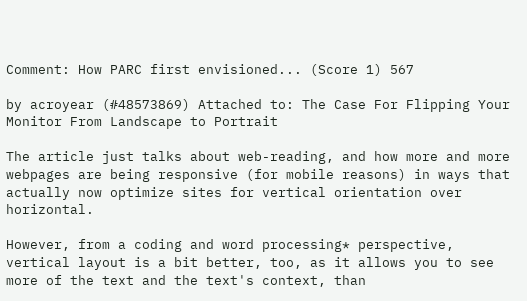Comment: How PARC first envisioned... (Score 1) 567

by acroyear (#48573869) Attached to: The Case For Flipping Your Monitor From Landscape to Portrait

The article just talks about web-reading, and how more and more webpages are being responsive (for mobile reasons) in ways that actually now optimize sites for vertical orientation over horizontal.

However, from a coding and word processing* perspective, vertical layout is a bit better, too, as it allows you to see more of the text and the text's context, than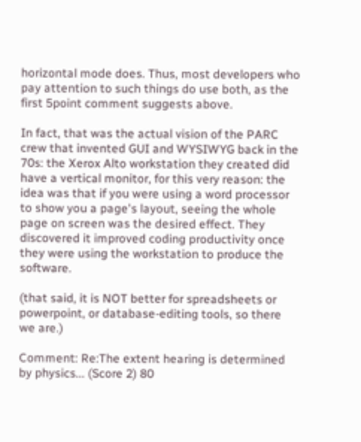horizontal mode does. Thus, most developers who pay attention to such things do use both, as the first 5point comment suggests above.

In fact, that was the actual vision of the PARC crew that invented GUI and WYSIWYG back in the 70s: the Xerox Alto workstation they created did have a vertical monitor, for this very reason: the idea was that if you were using a word processor to show you a page's layout, seeing the whole page on screen was the desired effect. They discovered it improved coding productivity once they were using the workstation to produce the software.

(that said, it is NOT better for spreadsheets or powerpoint, or database-editing tools, so there we are.)

Comment: Re:The extent hearing is determined by physics... (Score 2) 80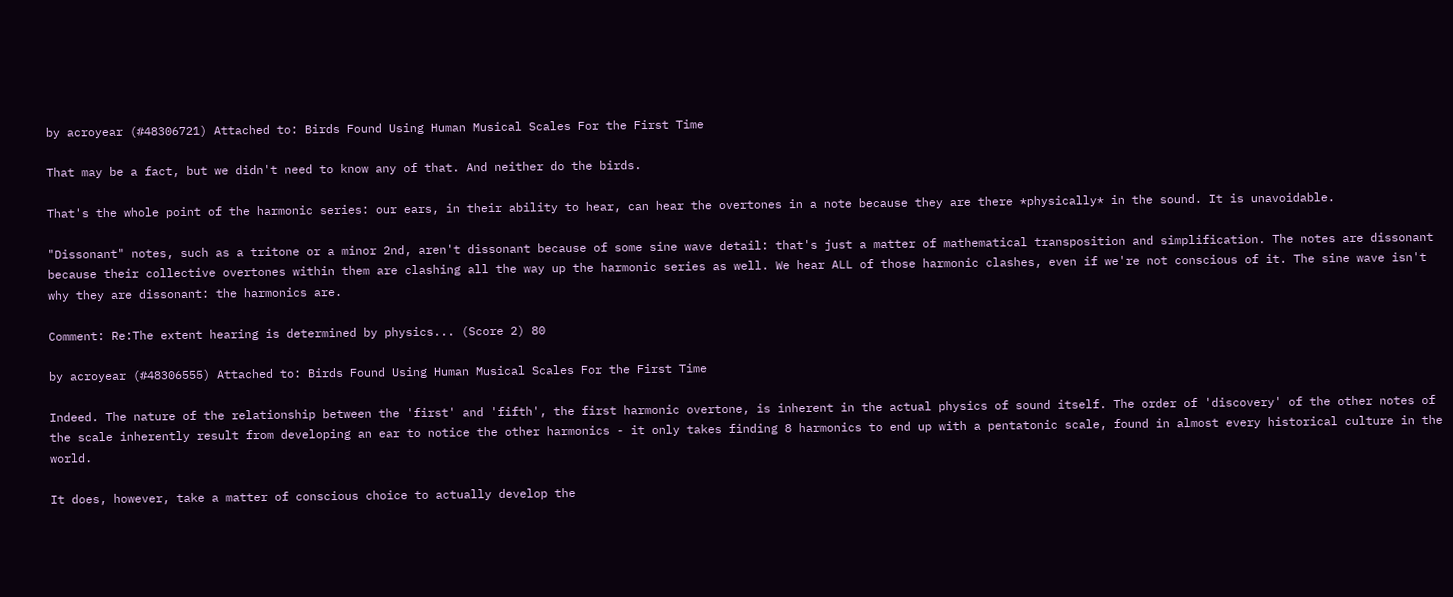by acroyear (#48306721) Attached to: Birds Found Using Human Musical Scales For the First Time

That may be a fact, but we didn't need to know any of that. And neither do the birds.

That's the whole point of the harmonic series: our ears, in their ability to hear, can hear the overtones in a note because they are there *physically* in the sound. It is unavoidable.

"Dissonant" notes, such as a tritone or a minor 2nd, aren't dissonant because of some sine wave detail: that's just a matter of mathematical transposition and simplification. The notes are dissonant because their collective overtones within them are clashing all the way up the harmonic series as well. We hear ALL of those harmonic clashes, even if we're not conscious of it. The sine wave isn't why they are dissonant: the harmonics are.

Comment: Re:The extent hearing is determined by physics... (Score 2) 80

by acroyear (#48306555) Attached to: Birds Found Using Human Musical Scales For the First Time

Indeed. The nature of the relationship between the 'first' and 'fifth', the first harmonic overtone, is inherent in the actual physics of sound itself. The order of 'discovery' of the other notes of the scale inherently result from developing an ear to notice the other harmonics - it only takes finding 8 harmonics to end up with a pentatonic scale, found in almost every historical culture in the world.

It does, however, take a matter of conscious choice to actually develop the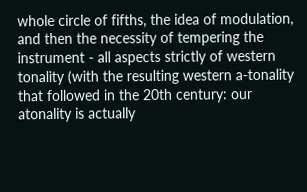whole circle of fifths, the idea of modulation, and then the necessity of tempering the instrument - all aspects strictly of western tonality (with the resulting western a-tonality that followed in the 20th century: our atonality is actually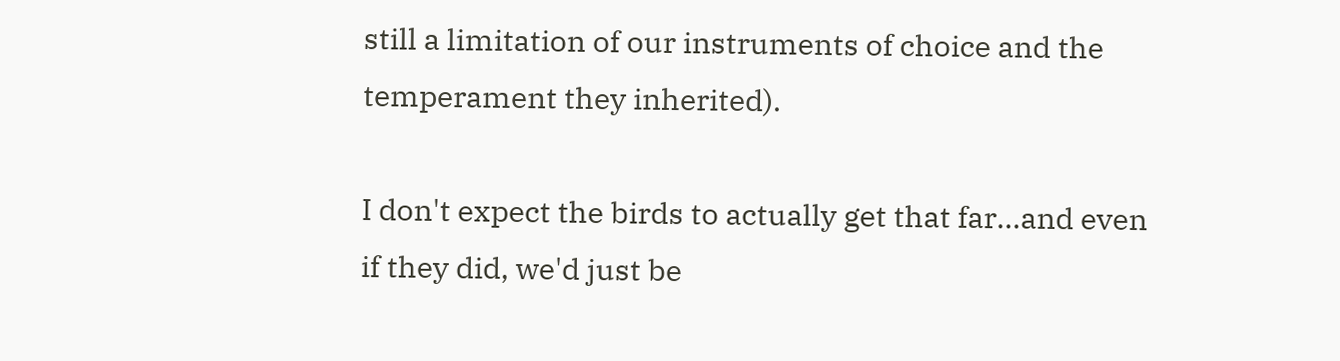still a limitation of our instruments of choice and the temperament they inherited).

I don't expect the birds to actually get that far...and even if they did, we'd just be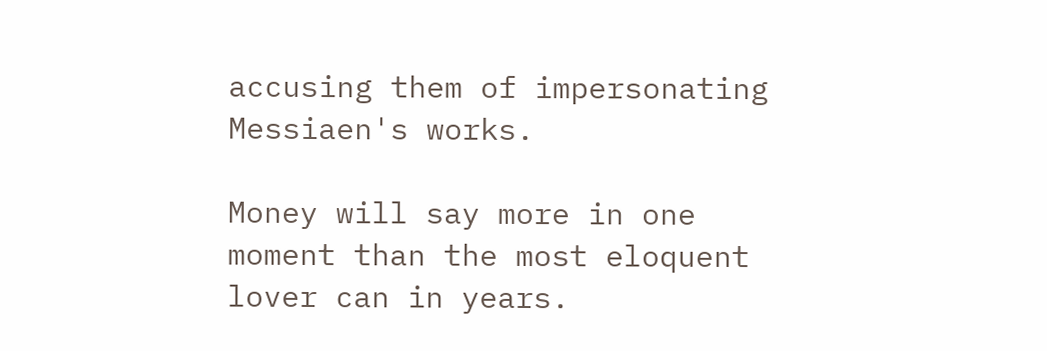accusing them of impersonating Messiaen's works.

Money will say more in one moment than the most eloquent lover can in years.